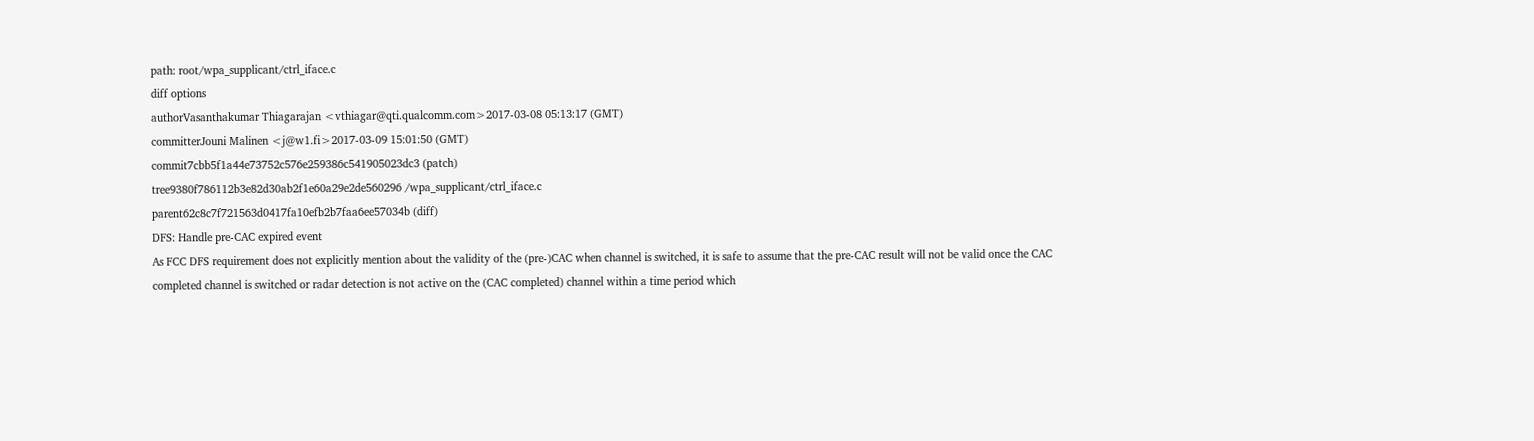path: root/wpa_supplicant/ctrl_iface.c
diff options
authorVasanthakumar Thiagarajan <vthiagar@qti.qualcomm.com>2017-03-08 05:13:17 (GMT)
committerJouni Malinen <j@w1.fi>2017-03-09 15:01:50 (GMT)
commit7cbb5f1a44e73752c576e259386c541905023dc3 (patch)
tree9380f786112b3e82d30ab2f1e60a29e2de560296 /wpa_supplicant/ctrl_iface.c
parent62c8c7f721563d0417fa10efb2b7faa6ee57034b (diff)
DFS: Handle pre-CAC expired event
As FCC DFS requirement does not explicitly mention about the validity of the (pre-)CAC when channel is switched, it is safe to assume that the pre-CAC result will not be valid once the CAC completed channel is switched or radar detection is not active on the (CAC completed) channel within a time period which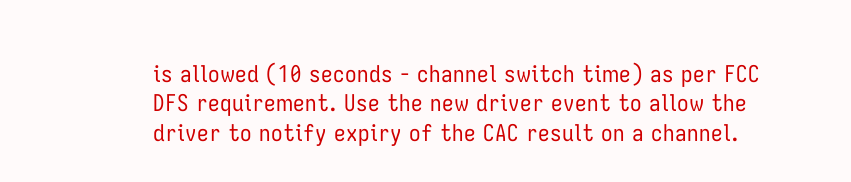is allowed (10 seconds - channel switch time) as per FCC DFS requirement. Use the new driver event to allow the driver to notify expiry of the CAC result on a channel.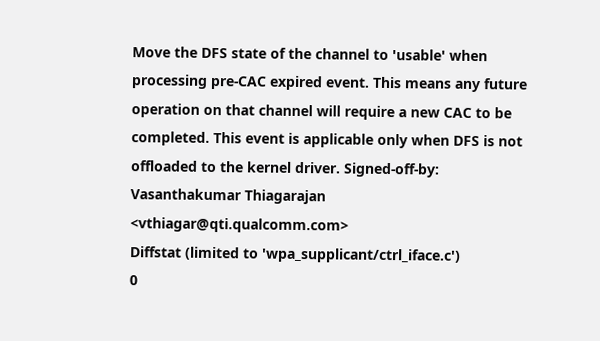Move the DFS state of the channel to 'usable' when processing pre-CAC expired event. This means any future operation on that channel will require a new CAC to be completed. This event is applicable only when DFS is not offloaded to the kernel driver. Signed-off-by: Vasanthakumar Thiagarajan <vthiagar@qti.qualcomm.com>
Diffstat (limited to 'wpa_supplicant/ctrl_iface.c')
0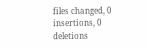files changed, 0 insertions, 0 deletions